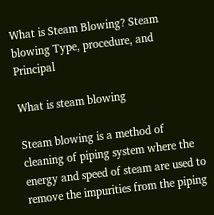What is Steam Blowing? Steam blowing Type, procedure, and Principal

What is steam blowing

Steam blowing is a method of cleaning of piping system where the energy and speed of steam are used to remove the impurities from the piping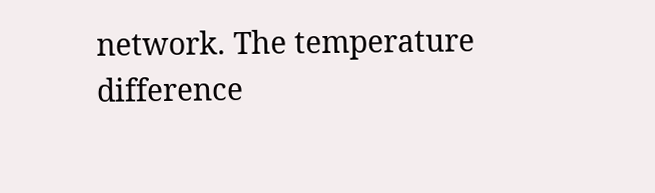network. The temperature difference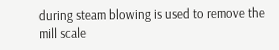during steam blowing is used to remove the mill scale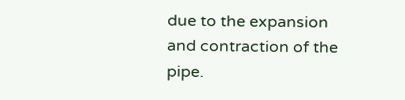due to the expansion and contraction of the pipe.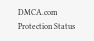DMCA.com Protection Status